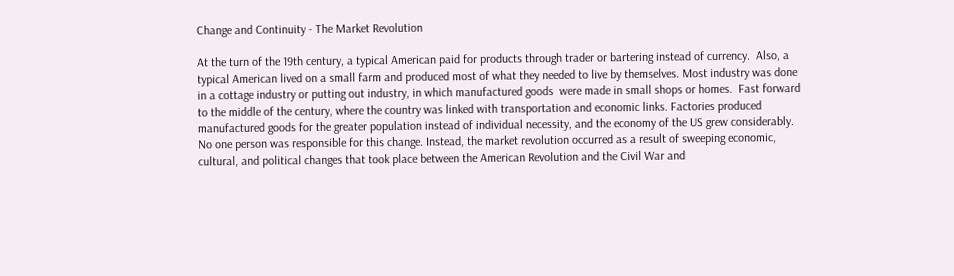Change and Continuity - The Market Revolution

At the turn of the 19th century, a typical American paid for products through trader or bartering instead of currency.  Also, a typical American lived on a small farm and produced most of what they needed to live by themselves. Most industry was done in a cottage industry or putting out industry, in which manufactured goods  were made in small shops or homes.  Fast forward to the middle of the century, where the country was linked with transportation and economic links. Factories produced manufactured goods for the greater population instead of individual necessity, and the economy of the US grew considerably.  No one person was responsible for this change. Instead, the market revolution occurred as a result of sweeping economic, cultural, and political changes that took place between the American Revolution and the Civil War and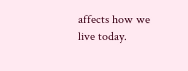affects how we live today.